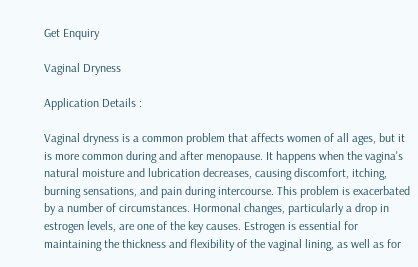Get Enquiry

Vaginal Dryness

Application Details :

Vaginal dryness is a common problem that affects women of all ages, but it is more common during and after menopause. It happens when the vagina's natural moisture and lubrication decreases, causing discomfort, itching, burning sensations, and pain during intercourse. This problem is exacerbated by a number of circumstances. Hormonal changes, particularly a drop in estrogen levels, are one of the key causes. Estrogen is essential for maintaining the thickness and flexibility of the vaginal lining, as well as for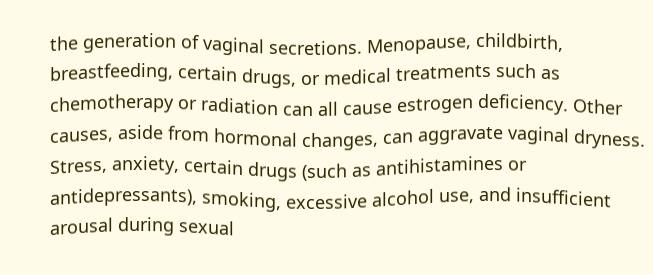the generation of vaginal secretions. Menopause, childbirth, breastfeeding, certain drugs, or medical treatments such as chemotherapy or radiation can all cause estrogen deficiency. Other causes, aside from hormonal changes, can aggravate vaginal dryness. Stress, anxiety, certain drugs (such as antihistamines or antidepressants), smoking, excessive alcohol use, and insufficient arousal during sexual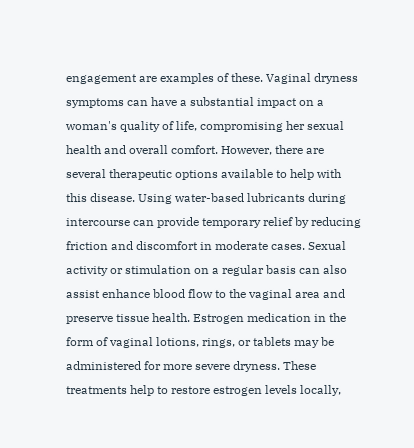engagement are examples of these. Vaginal dryness symptoms can have a substantial impact on a woman's quality of life, compromising her sexual health and overall comfort. However, there are several therapeutic options available to help with this disease. Using water-based lubricants during intercourse can provide temporary relief by reducing friction and discomfort in moderate cases. Sexual activity or stimulation on a regular basis can also assist enhance blood flow to the vaginal area and preserve tissue health. Estrogen medication in the form of vaginal lotions, rings, or tablets may be administered for more severe dryness. These treatments help to restore estrogen levels locally,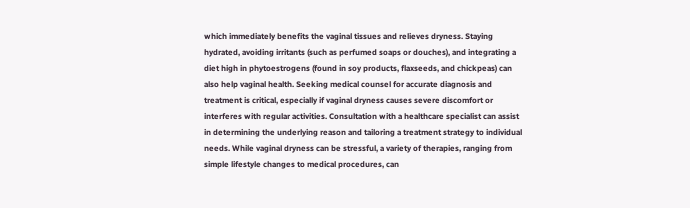which immediately benefits the vaginal tissues and relieves dryness. Staying hydrated, avoiding irritants (such as perfumed soaps or douches), and integrating a diet high in phytoestrogens (found in soy products, flaxseeds, and chickpeas) can also help vaginal health. Seeking medical counsel for accurate diagnosis and treatment is critical, especially if vaginal dryness causes severe discomfort or interferes with regular activities. Consultation with a healthcare specialist can assist in determining the underlying reason and tailoring a treatment strategy to individual needs. While vaginal dryness can be stressful, a variety of therapies, ranging from simple lifestyle changes to medical procedures, can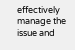effectively manage the issue and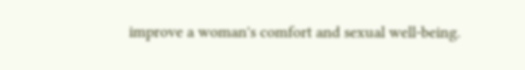improve a woman's comfort and sexual well-being.